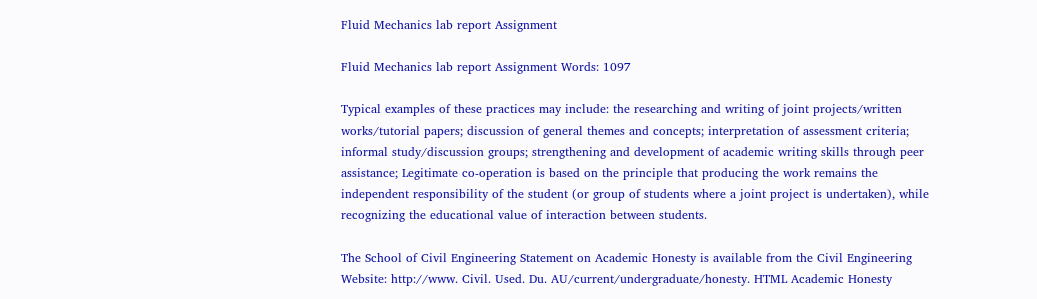Fluid Mechanics lab report Assignment

Fluid Mechanics lab report Assignment Words: 1097

Typical examples of these practices may include: the researching and writing of joint projects/written works/tutorial papers; discussion of general themes and concepts; interpretation of assessment criteria; informal study/discussion groups; strengthening and development of academic writing skills through peer assistance; Legitimate co-operation is based on the principle that producing the work remains the independent responsibility of the student (or group of students where a joint project is undertaken), while recognizing the educational value of interaction between students.

The School of Civil Engineering Statement on Academic Honesty is available from the Civil Engineering Website: http://www. Civil. Used. Du. AU/current/undergraduate/honesty. HTML Academic Honesty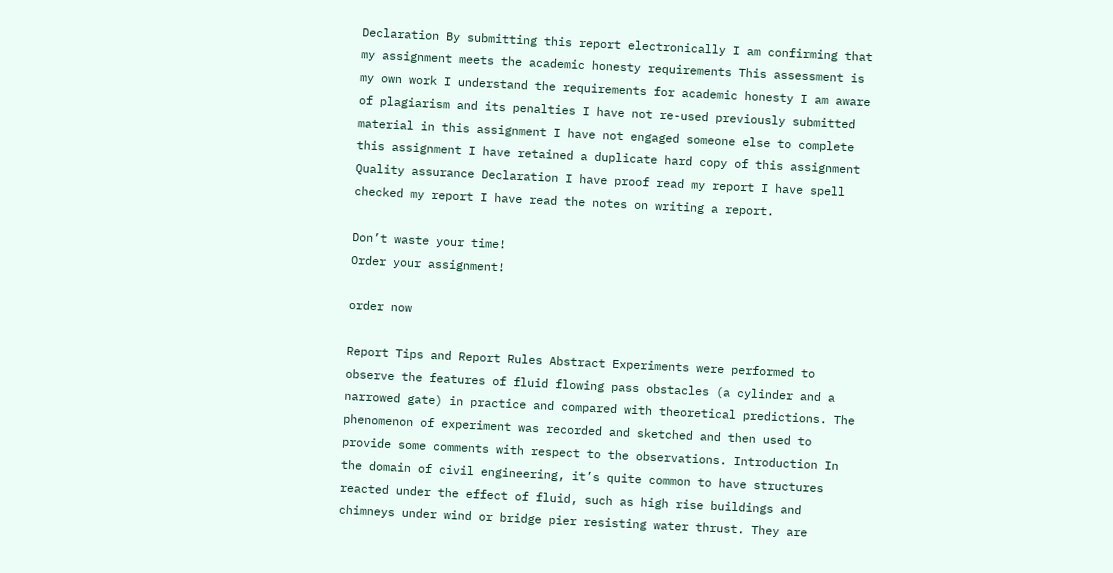Declaration By submitting this report electronically I am confirming that my assignment meets the academic honesty requirements This assessment is my own work I understand the requirements for academic honesty I am aware of plagiarism and its penalties I have not re-used previously submitted material in this assignment I have not engaged someone else to complete this assignment I have retained a duplicate hard copy of this assignment Quality assurance Declaration I have proof read my report I have spell checked my report I have read the notes on writing a report.

Don’t waste your time!
Order your assignment!

order now

Report Tips and Report Rules Abstract Experiments were performed to observe the features of fluid flowing pass obstacles (a cylinder and a narrowed gate) in practice and compared with theoretical predictions. The phenomenon of experiment was recorded and sketched and then used to provide some comments with respect to the observations. Introduction In the domain of civil engineering, it’s quite common to have structures reacted under the effect of fluid, such as high rise buildings and chimneys under wind or bridge pier resisting water thrust. They are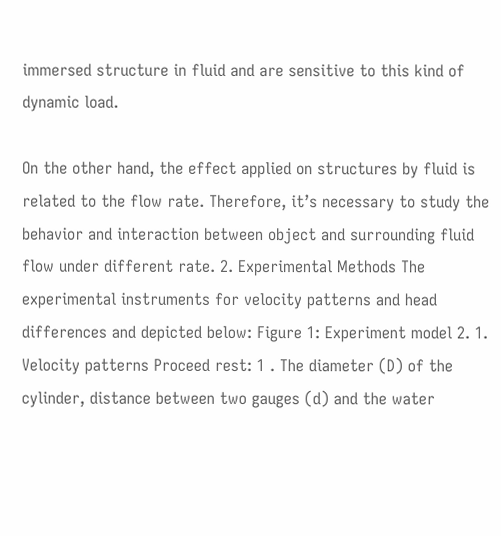immersed structure in fluid and are sensitive to this kind of dynamic load.

On the other hand, the effect applied on structures by fluid is related to the flow rate. Therefore, it’s necessary to study the behavior and interaction between object and surrounding fluid flow under different rate. 2. Experimental Methods The experimental instruments for velocity patterns and head differences and depicted below: Figure 1: Experiment model 2. 1. Velocity patterns Proceed rest: 1 . The diameter (D) of the cylinder, distance between two gauges (d) and the water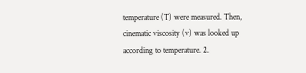temperature (T) were measured. Then, cinematic viscosity (v) was looked up according to temperature. 2.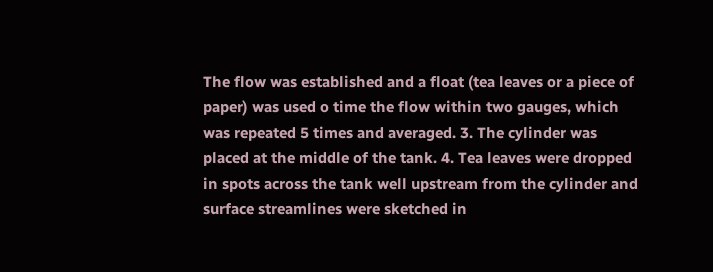The flow was established and a float (tea leaves or a piece of paper) was used o time the flow within two gauges, which was repeated 5 times and averaged. 3. The cylinder was placed at the middle of the tank. 4. Tea leaves were dropped in spots across the tank well upstream from the cylinder and surface streamlines were sketched in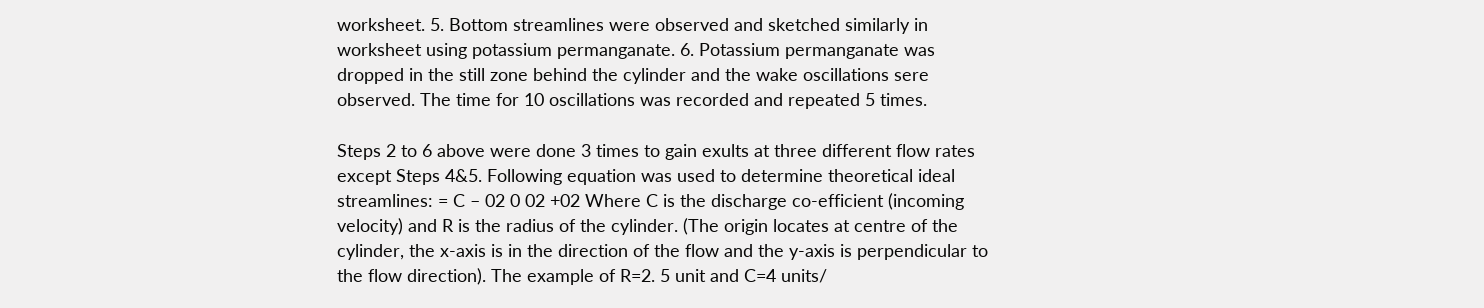worksheet. 5. Bottom streamlines were observed and sketched similarly in worksheet using potassium permanganate. 6. Potassium permanganate was dropped in the still zone behind the cylinder and the wake oscillations sere observed. The time for 10 oscillations was recorded and repeated 5 times.

Steps 2 to 6 above were done 3 times to gain exults at three different flow rates except Steps 4&5. Following equation was used to determine theoretical ideal streamlines: = C – 02 0 02 +02 Where C is the discharge co-efficient (incoming velocity) and R is the radius of the cylinder. (The origin locates at centre of the cylinder, the x-axis is in the direction of the flow and the y-axis is perpendicular to the flow direction). The example of R=2. 5 unit and C=4 units/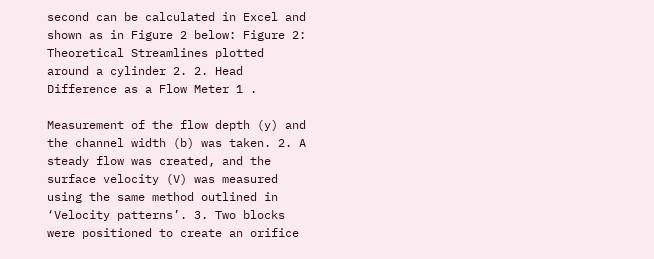second can be calculated in Excel and shown as in Figure 2 below: Figure 2: Theoretical Streamlines plotted around a cylinder 2. 2. Head Difference as a Flow Meter 1 .

Measurement of the flow depth (y) and the channel width (b) was taken. 2. A steady flow was created, and the surface velocity (V) was measured using the same method outlined in ‘Velocity patterns’. 3. Two blocks were positioned to create an orifice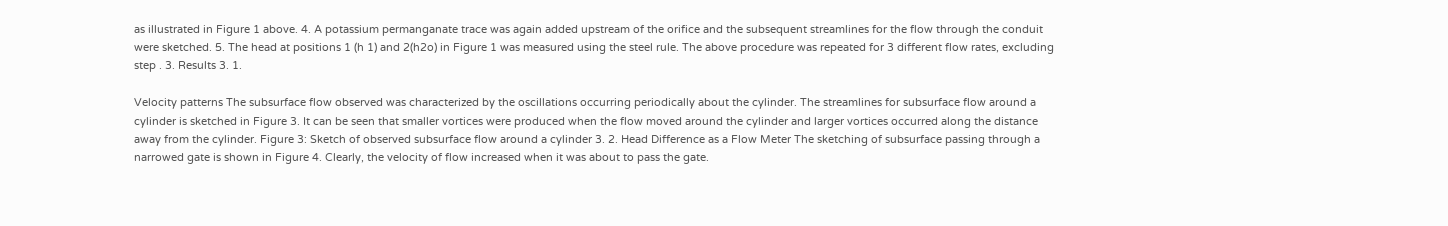as illustrated in Figure 1 above. 4. A potassium permanganate trace was again added upstream of the orifice and the subsequent streamlines for the flow through the conduit were sketched. 5. The head at positions 1 (h 1) and 2(h2o) in Figure 1 was measured using the steel rule. The above procedure was repeated for 3 different flow rates, excluding step . 3. Results 3. 1.

Velocity patterns The subsurface flow observed was characterized by the oscillations occurring periodically about the cylinder. The streamlines for subsurface flow around a cylinder is sketched in Figure 3. It can be seen that smaller vortices were produced when the flow moved around the cylinder and larger vortices occurred along the distance away from the cylinder. Figure 3: Sketch of observed subsurface flow around a cylinder 3. 2. Head Difference as a Flow Meter The sketching of subsurface passing through a narrowed gate is shown in Figure 4. Clearly, the velocity of flow increased when it was about to pass the gate.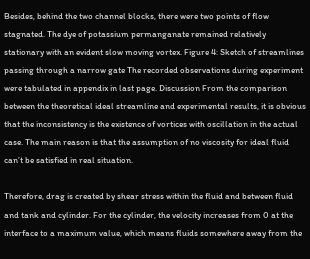Besides, behind the two channel blocks, there were two points of flow stagnated. The dye of potassium permanganate remained relatively stationary with an evident slow moving vortex. Figure 4: Sketch of streamlines passing through a narrow gate The recorded observations during experiment were tabulated in appendix in last page. Discussion From the comparison between the theoretical ideal streamline and experimental results, it is obvious that the inconsistency is the existence of vortices with oscillation in the actual case. The main reason is that the assumption of no viscosity for ideal fluid can’t be satisfied in real situation.

Therefore, drag is created by shear stress within the fluid and between fluid and tank and cylinder. For the cylinder, the velocity increases from 0 at the interface to a maximum value, which means fluids somewhere away from the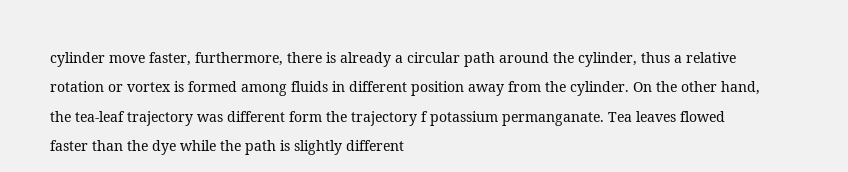cylinder move faster, furthermore, there is already a circular path around the cylinder, thus a relative rotation or vortex is formed among fluids in different position away from the cylinder. On the other hand, the tea-leaf trajectory was different form the trajectory f potassium permanganate. Tea leaves flowed faster than the dye while the path is slightly different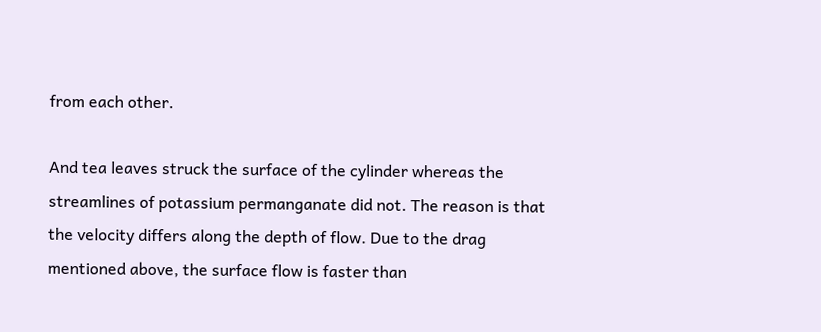from each other.

And tea leaves struck the surface of the cylinder whereas the streamlines of potassium permanganate did not. The reason is that the velocity differs along the depth of flow. Due to the drag mentioned above, the surface flow is faster than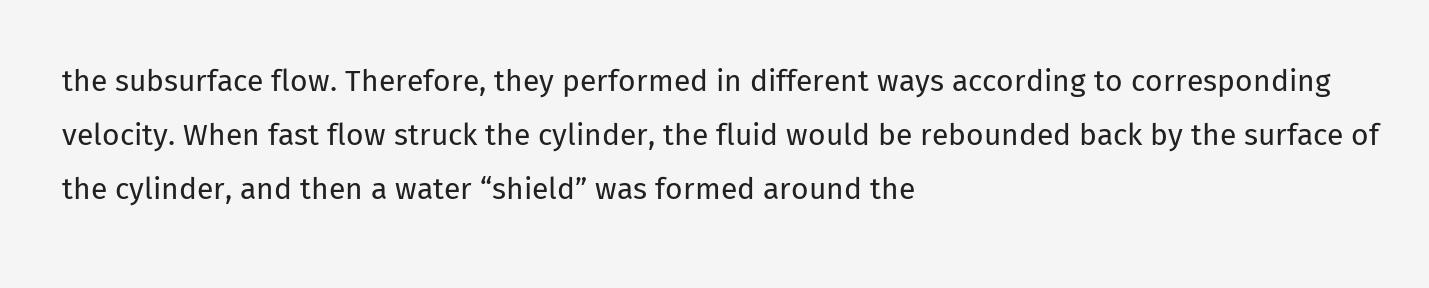the subsurface flow. Therefore, they performed in different ways according to corresponding velocity. When fast flow struck the cylinder, the fluid would be rebounded back by the surface of the cylinder, and then a water “shield” was formed around the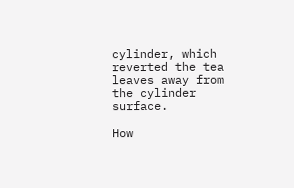cylinder, which reverted the tea leaves away from the cylinder surface.

How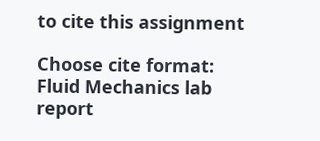to cite this assignment

Choose cite format:
Fluid Mechanics lab report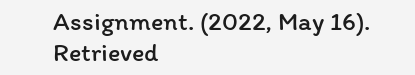Assignment. (2022, May 16). Retrieved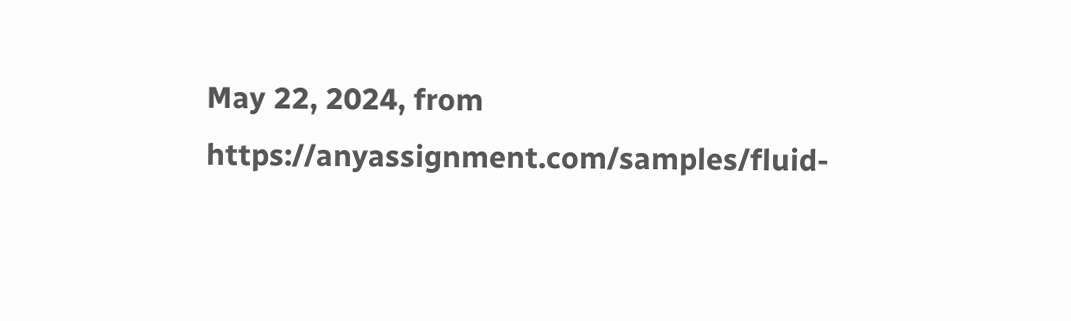May 22, 2024, from https://anyassignment.com/samples/fluid-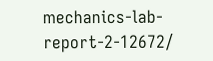mechanics-lab-report-2-12672/